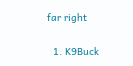far right

  1. K9Buck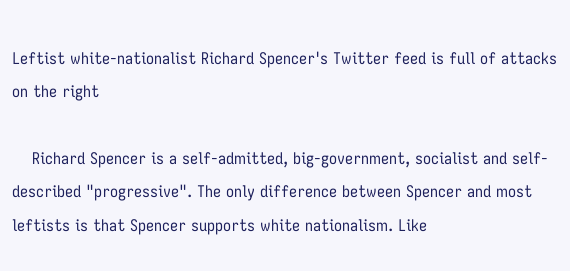Leftist white-nationalist Richard Spencer's Twitter feed is full of attacks on the right

    Richard Spencer is a self-admitted, big-government, socialist and self-described "progressive". The only difference between Spencer and most leftists is that Spencer supports white nationalism. Like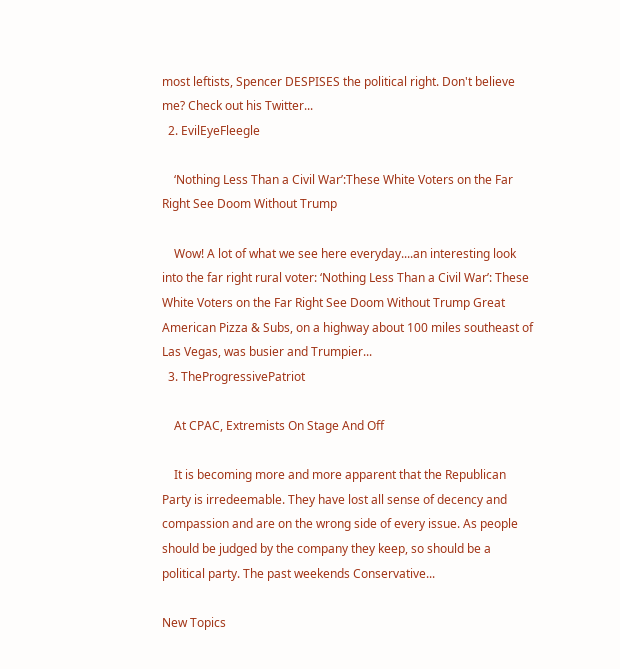most leftists, Spencer DESPISES the political right. Don't believe me? Check out his Twitter...
  2. EvilEyeFleegle

    ‘Nothing Less Than a Civil War’:These White Voters on the Far Right See Doom Without Trump

    Wow! A lot of what we see here everyday....an interesting look into the far right rural voter: ‘Nothing Less Than a Civil War’: These White Voters on the Far Right See Doom Without Trump Great American Pizza & Subs, on a highway about 100 miles southeast of Las Vegas, was busier and Trumpier...
  3. TheProgressivePatriot

    At CPAC, Extremists On Stage And Off

    It is becoming more and more apparent that the Republican Party is irredeemable. They have lost all sense of decency and compassion and are on the wrong side of every issue. As people should be judged by the company they keep, so should be a political party. The past weekends Conservative...

New Topics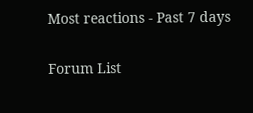Most reactions - Past 7 days

Forum List